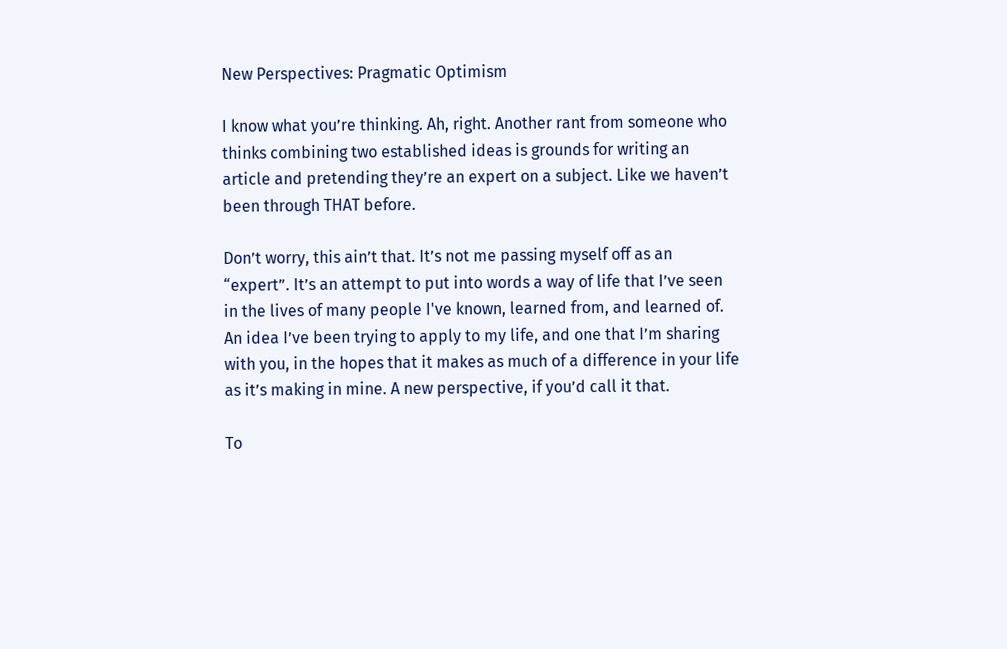New Perspectives: Pragmatic Optimism

I know what you’re thinking. Ah, right. Another rant from someone who thinks combining two established ideas is grounds for writing an article and pretending they’re an expert on a subject. Like we haven’t been through THAT before.

Don’t worry, this ain’t that. It’s not me passing myself off as an “expert”. It’s an attempt to put into words a way of life that I’ve seen in the lives of many people I've known, learned from, and learned of. An idea I’ve been trying to apply to my life, and one that I’m sharing with you, in the hopes that it makes as much of a difference in your life as it’s making in mine. A new perspective, if you’d call it that.

To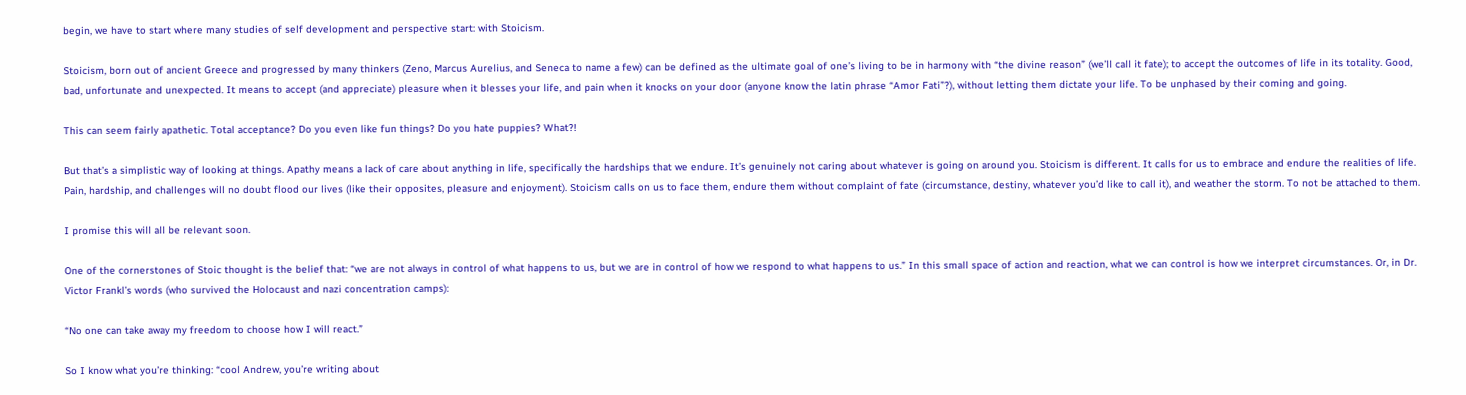begin, we have to start where many studies of self development and perspective start: with Stoicism.

Stoicism, born out of ancient Greece and progressed by many thinkers (Zeno, Marcus Aurelius, and Seneca to name a few) can be defined as the ultimate goal of one’s living to be in harmony with “the divine reason” (we’ll call it fate); to accept the outcomes of life in its totality. Good, bad, unfortunate and unexpected. It means to accept (and appreciate) pleasure when it blesses your life, and pain when it knocks on your door (anyone know the latin phrase “Amor Fati”?), without letting them dictate your life. To be unphased by their coming and going.

This can seem fairly apathetic. Total acceptance? Do you even like fun things? Do you hate puppies? What?!

But that’s a simplistic way of looking at things. Apathy means a lack of care about anything in life, specifically the hardships that we endure. It’s genuinely not caring about whatever is going on around you. Stoicism is different. It calls for us to embrace and endure the realities of life. Pain, hardship, and challenges will no doubt flood our lives (like their opposites, pleasure and enjoyment). Stoicism calls on us to face them, endure them without complaint of fate (circumstance, destiny, whatever you’d like to call it), and weather the storm. To not be attached to them.

I promise this will all be relevant soon.

One of the cornerstones of Stoic thought is the belief that: “we are not always in control of what happens to us, but we are in control of how we respond to what happens to us.” In this small space of action and reaction, what we can control is how we interpret circumstances. Or, in Dr. Victor Frankl’s words (who survived the Holocaust and nazi concentration camps):

“No one can take away my freedom to choose how I will react.”

So I know what you’re thinking: “cool Andrew, you’re writing about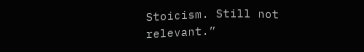Stoicism. Still not relevant.”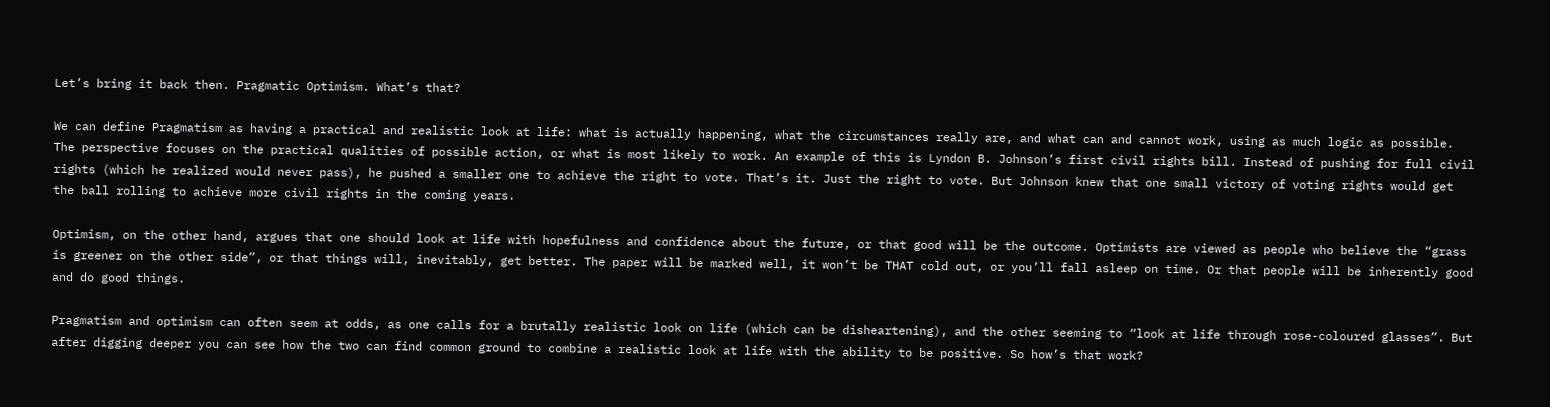Let’s bring it back then. Pragmatic Optimism. What’s that?

We can define Pragmatism as having a practical and realistic look at life: what is actually happening, what the circumstances really are, and what can and cannot work, using as much logic as possible. The perspective focuses on the practical qualities of possible action, or what is most likely to work. An example of this is Lyndon B. Johnson’s first civil rights bill. Instead of pushing for full civil rights (which he realized would never pass), he pushed a smaller one to achieve the right to vote. That’s it. Just the right to vote. But Johnson knew that one small victory of voting rights would get the ball rolling to achieve more civil rights in the coming years.

Optimism, on the other hand, argues that one should look at life with hopefulness and confidence about the future, or that good will be the outcome. Optimists are viewed as people who believe the “grass is greener on the other side”, or that things will, inevitably, get better. The paper will be marked well, it won’t be THAT cold out, or you’ll fall asleep on time. Or that people will be inherently good and do good things.

Pragmatism and optimism can often seem at odds, as one calls for a brutally realistic look on life (which can be disheartening), and the other seeming to “look at life through rose-coloured glasses”. But after digging deeper you can see how the two can find common ground to combine a realistic look at life with the ability to be positive. So how’s that work?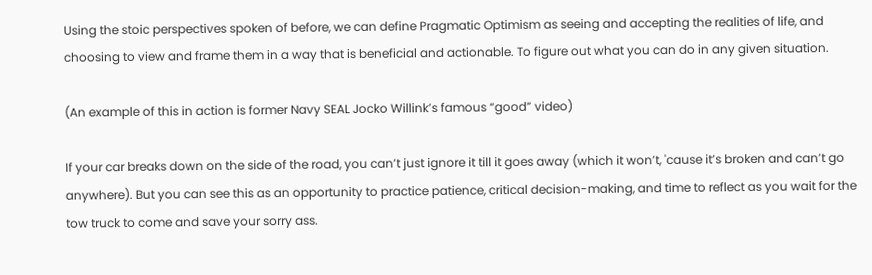Using the stoic perspectives spoken of before, we can define Pragmatic Optimism as seeing and accepting the realities of life, and choosing to view and frame them in a way that is beneficial and actionable. To figure out what you can do in any given situation.

(An example of this in action is former Navy SEAL Jocko Willink’s famous “good” video)

If your car breaks down on the side of the road, you can’t just ignore it till it goes away (which it won’t, 'cause it’s broken and can’t go anywhere). But you can see this as an opportunity to practice patience, critical decision-making, and time to reflect as you wait for the tow truck to come and save your sorry ass.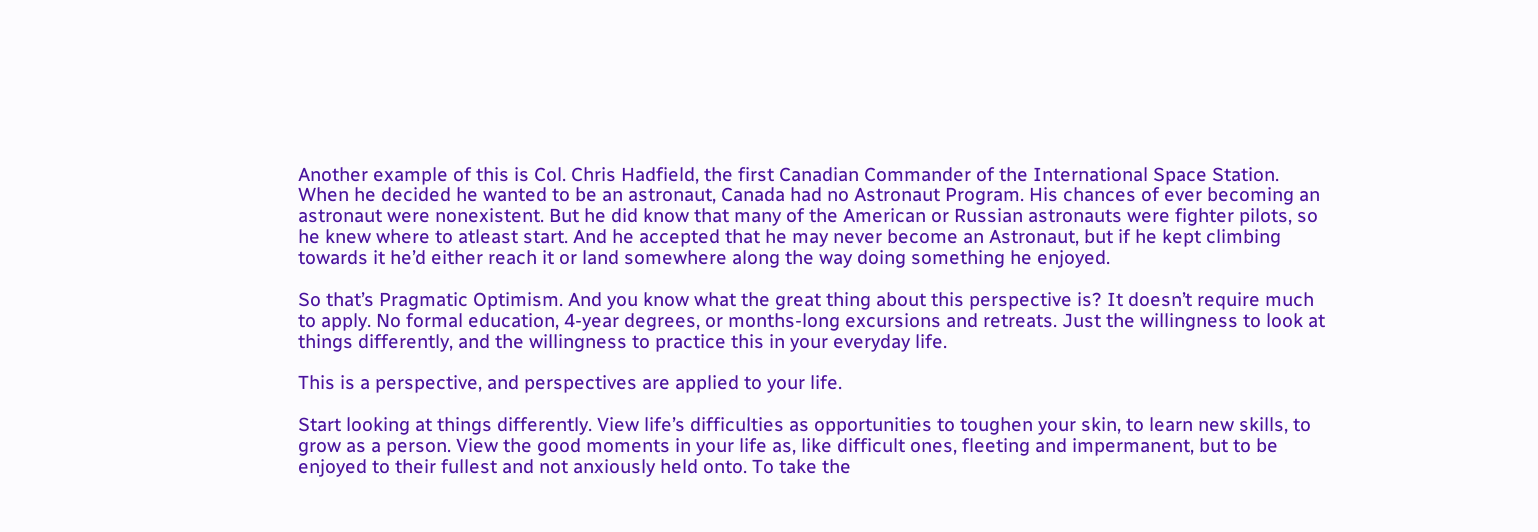Another example of this is Col. Chris Hadfield, the first Canadian Commander of the International Space Station. When he decided he wanted to be an astronaut, Canada had no Astronaut Program. His chances of ever becoming an astronaut were nonexistent. But he did know that many of the American or Russian astronauts were fighter pilots, so he knew where to atleast start. And he accepted that he may never become an Astronaut, but if he kept climbing towards it he’d either reach it or land somewhere along the way doing something he enjoyed.

So that’s Pragmatic Optimism. And you know what the great thing about this perspective is? It doesn’t require much to apply. No formal education, 4-year degrees, or months-long excursions and retreats. Just the willingness to look at things differently, and the willingness to practice this in your everyday life.

This is a perspective, and perspectives are applied to your life.

Start looking at things differently. View life’s difficulties as opportunities to toughen your skin, to learn new skills, to grow as a person. View the good moments in your life as, like difficult ones, fleeting and impermanent, but to be enjoyed to their fullest and not anxiously held onto. To take the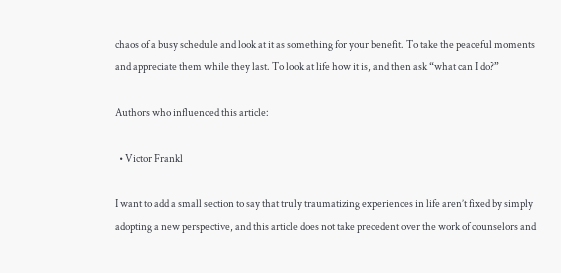chaos of a busy schedule and look at it as something for your benefit. To take the peaceful moments and appreciate them while they last. To look at life how it is, and then ask “what can I do?”

Authors who influenced this article:

  • Victor Frankl

I want to add a small section to say that truly traumatizing experiences in life aren’t fixed by simply adopting a new perspective, and this article does not take precedent over the work of counselors and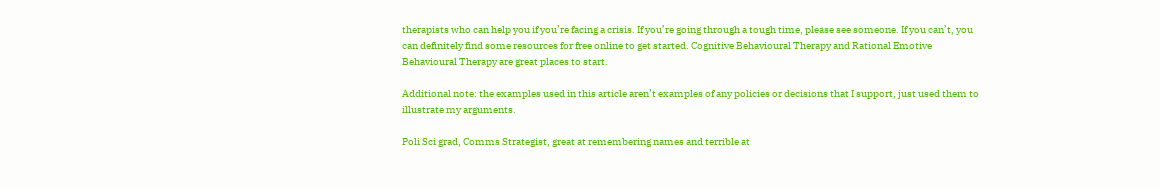therapists who can help you if you’re facing a crisis. If you’re going through a tough time, please see someone. If you can’t, you can definitely find some resources for free online to get started. Cognitive Behavioural Therapy and Rational Emotive Behavioural Therapy are great places to start.

Additional note: the examples used in this article aren’t examples of any policies or decisions that I support, just used them to illustrate my arguments.

Poli Sci grad, Comms Strategist, great at remembering names and terrible at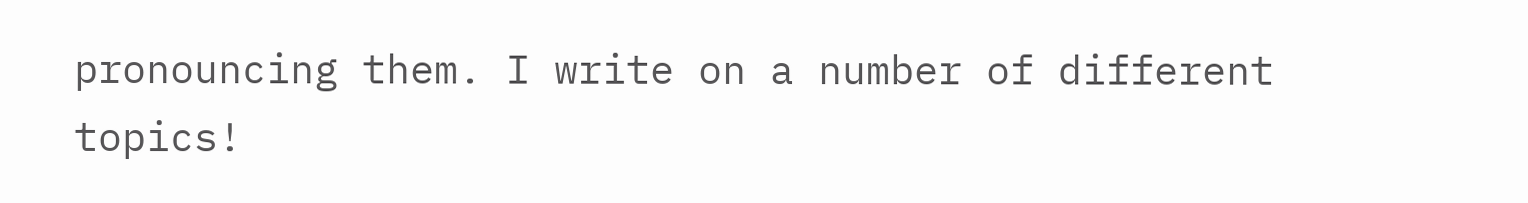pronouncing them. I write on a number of different topics!